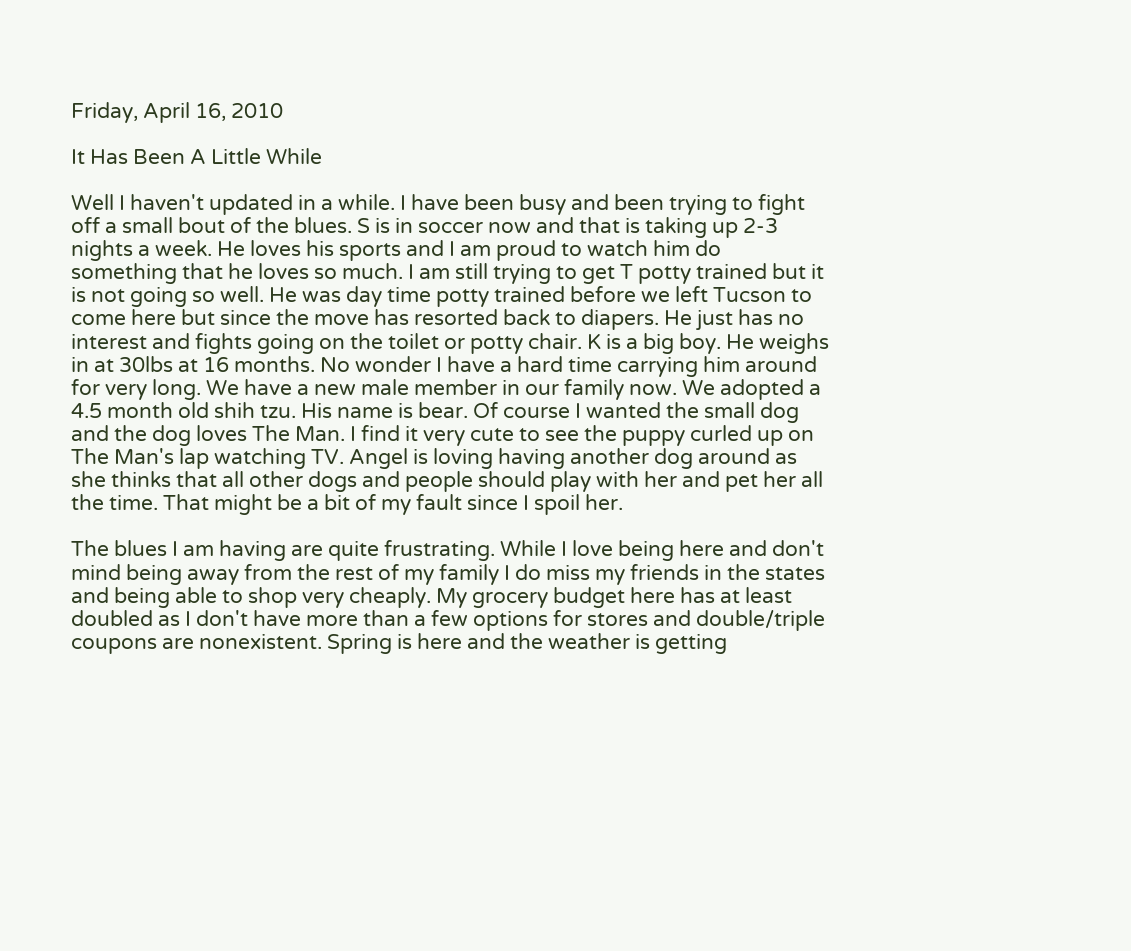Friday, April 16, 2010

It Has Been A Little While

Well I haven't updated in a while. I have been busy and been trying to fight off a small bout of the blues. S is in soccer now and that is taking up 2-3 nights a week. He loves his sports and I am proud to watch him do something that he loves so much. I am still trying to get T potty trained but it is not going so well. He was day time potty trained before we left Tucson to come here but since the move has resorted back to diapers. He just has no interest and fights going on the toilet or potty chair. K is a big boy. He weighs in at 30lbs at 16 months. No wonder I have a hard time carrying him around for very long. We have a new male member in our family now. We adopted a 4.5 month old shih tzu. His name is bear. Of course I wanted the small dog and the dog loves The Man. I find it very cute to see the puppy curled up on The Man's lap watching TV. Angel is loving having another dog around as she thinks that all other dogs and people should play with her and pet her all the time. That might be a bit of my fault since I spoil her.

The blues I am having are quite frustrating. While I love being here and don't mind being away from the rest of my family I do miss my friends in the states and being able to shop very cheaply. My grocery budget here has at least doubled as I don't have more than a few options for stores and double/triple coupons are nonexistent. Spring is here and the weather is getting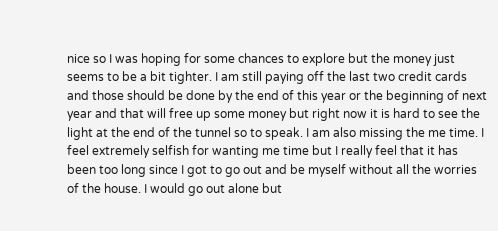nice so I was hoping for some chances to explore but the money just seems to be a bit tighter. I am still paying off the last two credit cards and those should be done by the end of this year or the beginning of next year and that will free up some money but right now it is hard to see the light at the end of the tunnel so to speak. I am also missing the me time. I feel extremely selfish for wanting me time but I really feel that it has been too long since I got to go out and be myself without all the worries of the house. I would go out alone but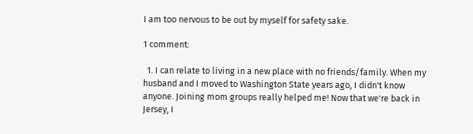I am too nervous to be out by myself for safety sake.

1 comment:

  1. I can relate to living in a new place with no friends/family. When my husband and I moved to Washington State years ago, I didn't know anyone. Joining mom groups really helped me! Now that we're back in Jersey, I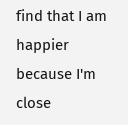find that I am happier because I'm close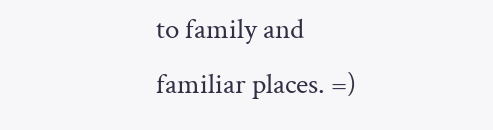to family and familiar places. =)